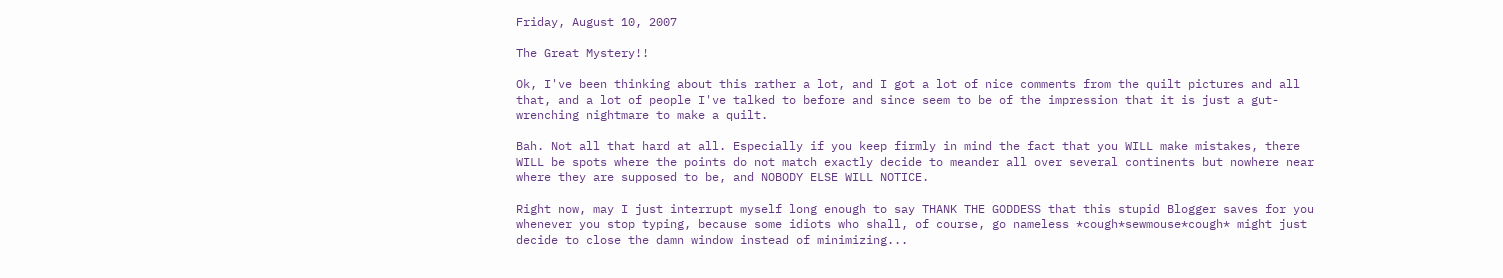Friday, August 10, 2007

The Great Mystery!!

Ok, I've been thinking about this rather a lot, and I got a lot of nice comments from the quilt pictures and all that, and a lot of people I've talked to before and since seem to be of the impression that it is just a gut-wrenching nightmare to make a quilt.

Bah. Not all that hard at all. Especially if you keep firmly in mind the fact that you WILL make mistakes, there WILL be spots where the points do not match exactly decide to meander all over several continents but nowhere near where they are supposed to be, and NOBODY ELSE WILL NOTICE.

Right now, may I just interrupt myself long enough to say THANK THE GODDESS that this stupid Blogger saves for you whenever you stop typing, because some idiots who shall, of course, go nameless *cough*sewmouse*cough* might just decide to close the damn window instead of minimizing...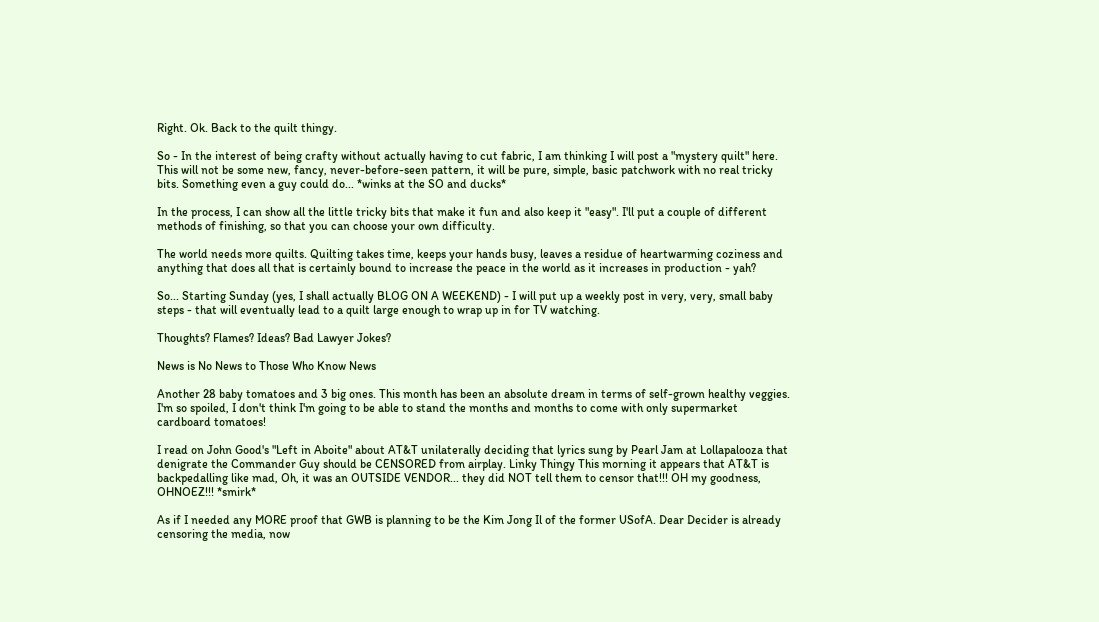Right. Ok. Back to the quilt thingy.

So - In the interest of being crafty without actually having to cut fabric, I am thinking I will post a "mystery quilt" here. This will not be some new, fancy, never-before-seen pattern, it will be pure, simple, basic patchwork with no real tricky bits. Something even a guy could do... *winks at the SO and ducks*

In the process, I can show all the little tricky bits that make it fun and also keep it "easy". I'll put a couple of different methods of finishing, so that you can choose your own difficulty.

The world needs more quilts. Quilting takes time, keeps your hands busy, leaves a residue of heartwarming coziness and anything that does all that is certainly bound to increase the peace in the world as it increases in production - yah?

So... Starting Sunday (yes, I shall actually BLOG ON A WEEKEND) - I will put up a weekly post in very, very, small baby steps - that will eventually lead to a quilt large enough to wrap up in for TV watching.

Thoughts? Flames? Ideas? Bad Lawyer Jokes?

News is No News to Those Who Know News

Another 28 baby tomatoes and 3 big ones. This month has been an absolute dream in terms of self-grown healthy veggies. I'm so spoiled, I don't think I'm going to be able to stand the months and months to come with only supermarket cardboard tomatoes!

I read on John Good's "Left in Aboite" about AT&T unilaterally deciding that lyrics sung by Pearl Jam at Lollapalooza that denigrate the Commander Guy should be CENSORED from airplay. Linky Thingy This morning it appears that AT&T is backpedalling like mad, Oh, it was an OUTSIDE VENDOR... they did NOT tell them to censor that!!! OH my goodness, OHNOEZ!!! *smirk*

As if I needed any MORE proof that GWB is planning to be the Kim Jong Il of the former USofA. Dear Decider is already censoring the media, now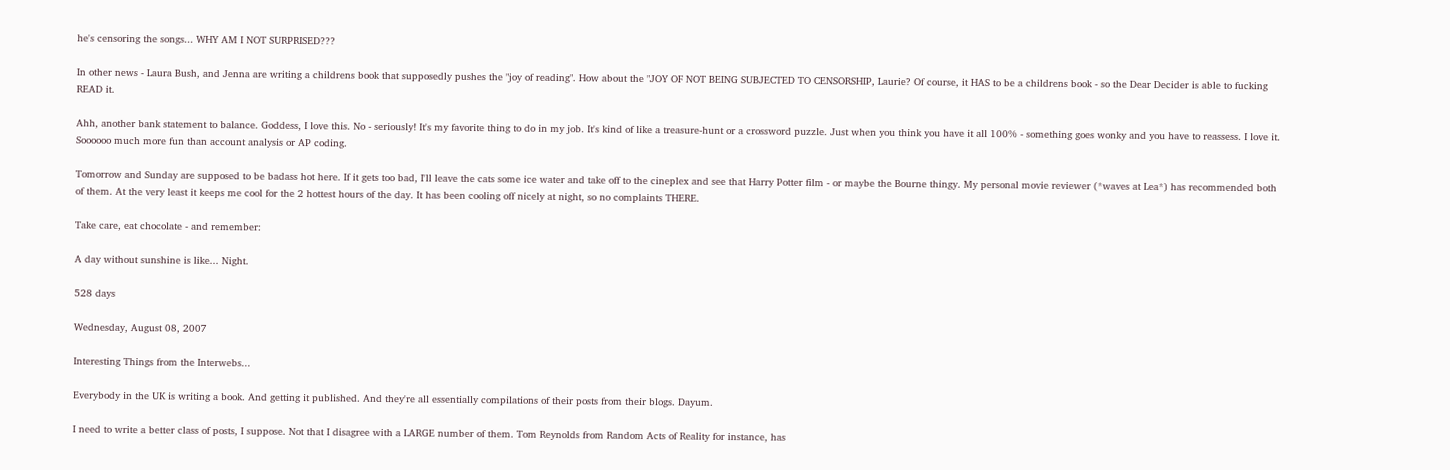he's censoring the songs... WHY AM I NOT SURPRISED???

In other news - Laura Bush, and Jenna are writing a childrens book that supposedly pushes the "joy of reading". How about the "JOY OF NOT BEING SUBJECTED TO CENSORSHIP, Laurie? Of course, it HAS to be a childrens book - so the Dear Decider is able to fucking READ it.

Ahh, another bank statement to balance. Goddess, I love this. No - seriously! It's my favorite thing to do in my job. It's kind of like a treasure-hunt or a crossword puzzle. Just when you think you have it all 100% - something goes wonky and you have to reassess. I love it. Soooooo much more fun than account analysis or AP coding.

Tomorrow and Sunday are supposed to be badass hot here. If it gets too bad, I'll leave the cats some ice water and take off to the cineplex and see that Harry Potter film - or maybe the Bourne thingy. My personal movie reviewer (*waves at Lea*) has recommended both of them. At the very least it keeps me cool for the 2 hottest hours of the day. It has been cooling off nicely at night, so no complaints THERE.

Take care, eat chocolate - and remember:

A day without sunshine is like... Night.

528 days

Wednesday, August 08, 2007

Interesting Things from the Interwebs...

Everybody in the UK is writing a book. And getting it published. And they're all essentially compilations of their posts from their blogs. Dayum.

I need to write a better class of posts, I suppose. Not that I disagree with a LARGE number of them. Tom Reynolds from Random Acts of Reality for instance, has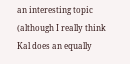an interesting topic (although I really think Kal does an equally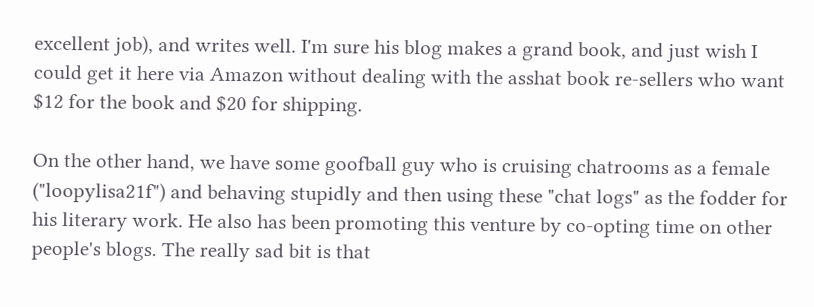excellent job), and writes well. I'm sure his blog makes a grand book, and just wish I could get it here via Amazon without dealing with the asshat book re-sellers who want $12 for the book and $20 for shipping.

On the other hand, we have some goofball guy who is cruising chatrooms as a female ("loopylisa21f") and behaving stupidly and then using these "chat logs" as the fodder for his literary work. He also has been promoting this venture by co-opting time on other people's blogs. The really sad bit is that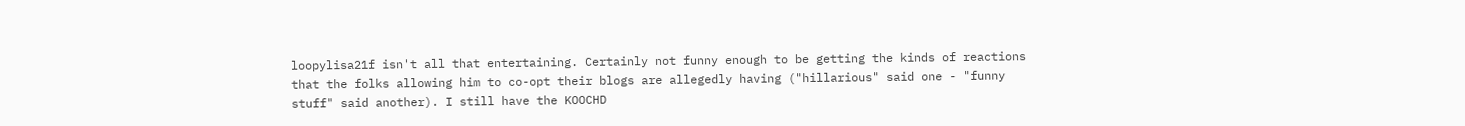loopylisa21f isn't all that entertaining. Certainly not funny enough to be getting the kinds of reactions that the folks allowing him to co-opt their blogs are allegedly having ("hillarious" said one - "funny stuff" said another). I still have the KOOCHD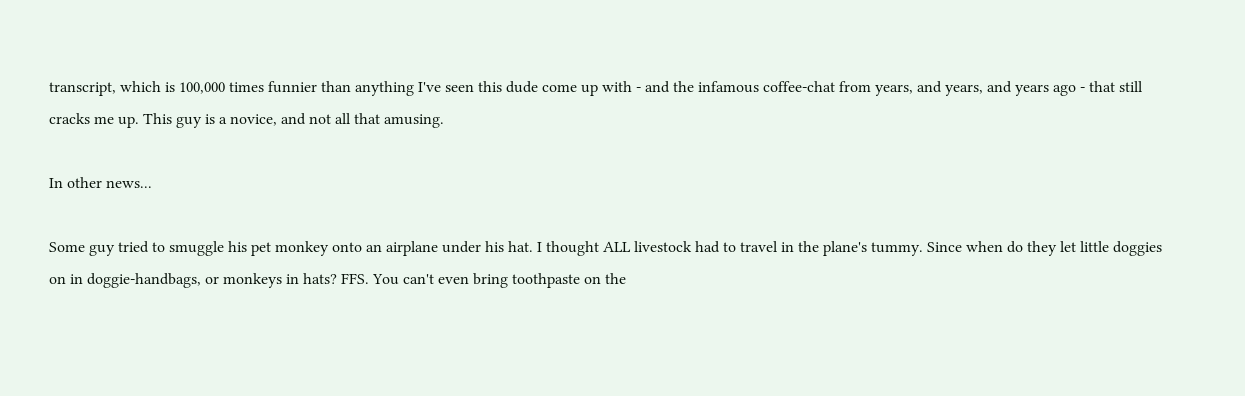transcript, which is 100,000 times funnier than anything I've seen this dude come up with - and the infamous coffee-chat from years, and years, and years ago - that still cracks me up. This guy is a novice, and not all that amusing.

In other news...

Some guy tried to smuggle his pet monkey onto an airplane under his hat. I thought ALL livestock had to travel in the plane's tummy. Since when do they let little doggies on in doggie-handbags, or monkeys in hats? FFS. You can't even bring toothpaste on the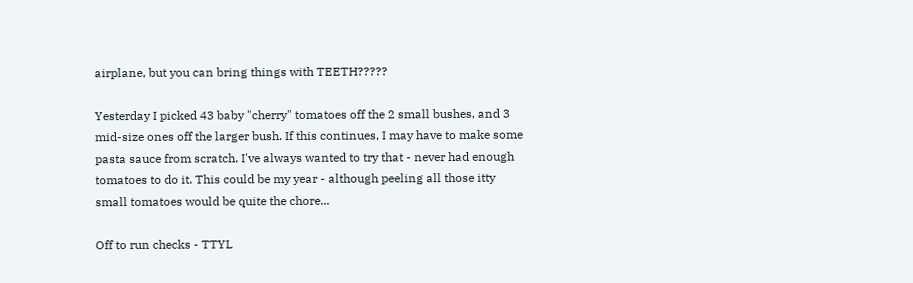airplane, but you can bring things with TEETH?????

Yesterday I picked 43 baby "cherry" tomatoes off the 2 small bushes, and 3 mid-size ones off the larger bush. If this continues, I may have to make some pasta sauce from scratch. I've always wanted to try that - never had enough tomatoes to do it. This could be my year - although peeling all those itty small tomatoes would be quite the chore...

Off to run checks - TTYL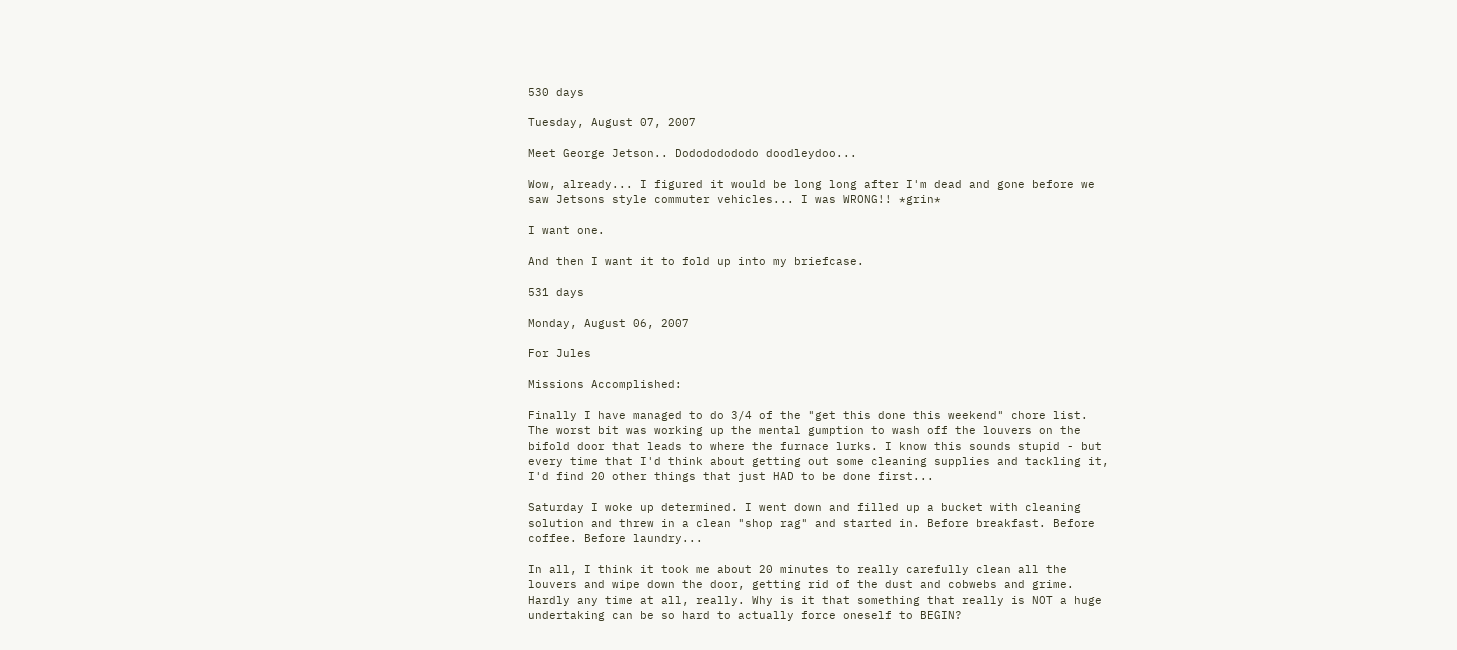530 days

Tuesday, August 07, 2007

Meet George Jetson.. Dodododododo doodleydoo...

Wow, already... I figured it would be long long after I'm dead and gone before we saw Jetsons style commuter vehicles... I was WRONG!! *grin*

I want one.

And then I want it to fold up into my briefcase.

531 days

Monday, August 06, 2007

For Jules

Missions Accomplished:

Finally I have managed to do 3/4 of the "get this done this weekend" chore list. The worst bit was working up the mental gumption to wash off the louvers on the bifold door that leads to where the furnace lurks. I know this sounds stupid - but every time that I'd think about getting out some cleaning supplies and tackling it, I'd find 20 other things that just HAD to be done first...

Saturday I woke up determined. I went down and filled up a bucket with cleaning solution and threw in a clean "shop rag" and started in. Before breakfast. Before coffee. Before laundry...

In all, I think it took me about 20 minutes to really carefully clean all the louvers and wipe down the door, getting rid of the dust and cobwebs and grime. Hardly any time at all, really. Why is it that something that really is NOT a huge undertaking can be so hard to actually force oneself to BEGIN?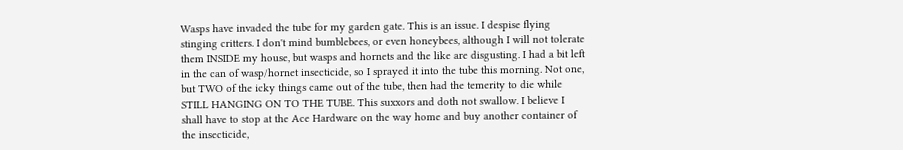Wasps have invaded the tube for my garden gate. This is an issue. I despise flying stinging critters. I don't mind bumblebees, or even honeybees, although I will not tolerate them INSIDE my house, but wasps and hornets and the like are disgusting. I had a bit left in the can of wasp/hornet insecticide, so I sprayed it into the tube this morning. Not one, but TWO of the icky things came out of the tube, then had the temerity to die while STILL HANGING ON TO THE TUBE. This suxxors and doth not swallow. I believe I shall have to stop at the Ace Hardware on the way home and buy another container of the insecticide,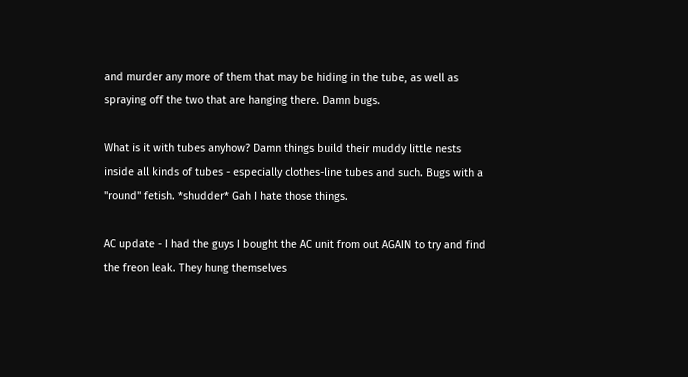and murder any more of them that may be hiding in the tube, as well as spraying off the two that are hanging there. Damn bugs.

What is it with tubes anyhow? Damn things build their muddy little nests inside all kinds of tubes - especially clothes-line tubes and such. Bugs with a "round" fetish. *shudder* Gah I hate those things.

AC update - I had the guys I bought the AC unit from out AGAIN to try and find the freon leak. They hung themselves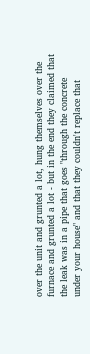over the unit and grunted a lot, hung themselves over the furnace and grunted a lot - but in the end they claimed that the leak was in a pipe that goes "through the concrete under your house" and that they couldn't replace that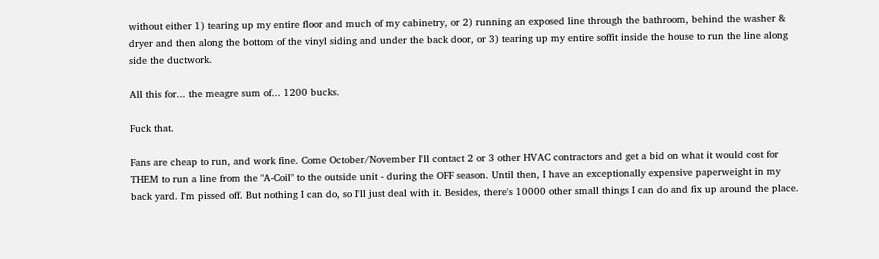without either 1) tearing up my entire floor and much of my cabinetry, or 2) running an exposed line through the bathroom, behind the washer & dryer and then along the bottom of the vinyl siding and under the back door, or 3) tearing up my entire soffit inside the house to run the line along side the ductwork.

All this for... the meagre sum of... 1200 bucks.

Fuck that.

Fans are cheap to run, and work fine. Come October/November I'll contact 2 or 3 other HVAC contractors and get a bid on what it would cost for THEM to run a line from the "A-Coil" to the outside unit - during the OFF season. Until then, I have an exceptionally expensive paperweight in my back yard. I'm pissed off. But nothing I can do, so I'll just deal with it. Besides, there's 10000 other small things I can do and fix up around the place.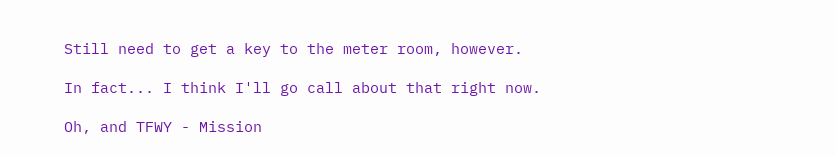Still need to get a key to the meter room, however.

In fact... I think I'll go call about that right now.

Oh, and TFWY - Mission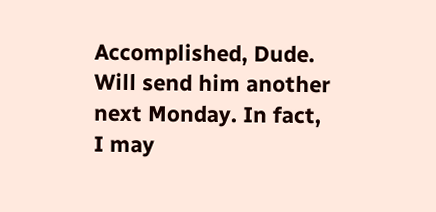Accomplished, Dude. Will send him another next Monday. In fact, I may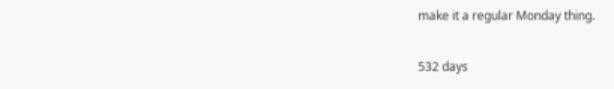make it a regular Monday thing.

532 days